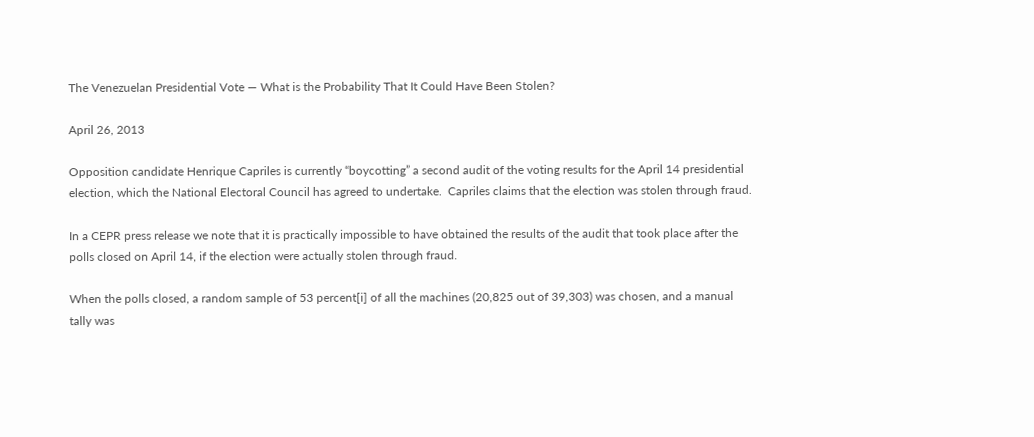The Venezuelan Presidential Vote — What is the Probability That It Could Have Been Stolen?

April 26, 2013

Opposition candidate Henrique Capriles is currently “boycotting” a second audit of the voting results for the April 14 presidential election, which the National Electoral Council has agreed to undertake.  Capriles claims that the election was stolen through fraud.

In a CEPR press release we note that it is practically impossible to have obtained the results of the audit that took place after the polls closed on April 14, if the election were actually stolen through fraud.

When the polls closed, a random sample of 53 percent[i] of all the machines (20,825 out of 39,303) was chosen, and a manual tally was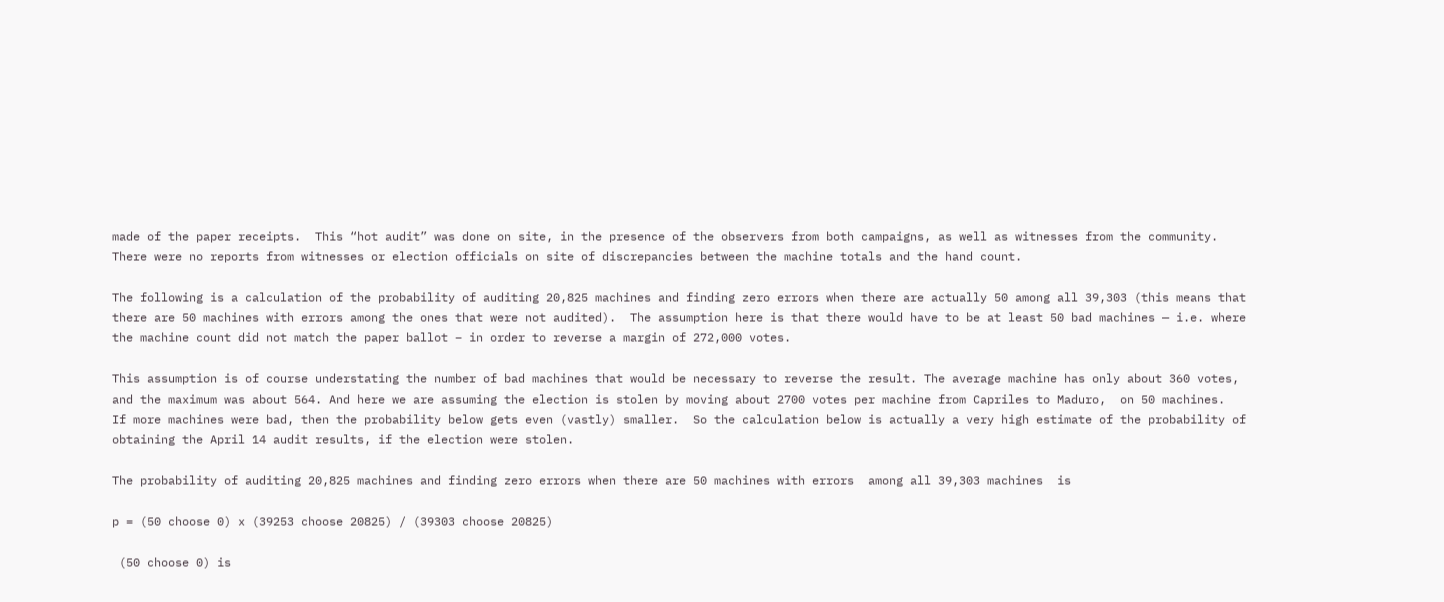made of the paper receipts.  This “hot audit” was done on site, in the presence of the observers from both campaigns, as well as witnesses from the community.  There were no reports from witnesses or election officials on site of discrepancies between the machine totals and the hand count.

The following is a calculation of the probability of auditing 20,825 machines and finding zero errors when there are actually 50 among all 39,303 (this means that there are 50 machines with errors among the ones that were not audited).  The assumption here is that there would have to be at least 50 bad machines — i.e. where the machine count did not match the paper ballot – in order to reverse a margin of 272,000 votes.

This assumption is of course understating the number of bad machines that would be necessary to reverse the result. The average machine has only about 360 votes, and the maximum was about 564. And here we are assuming the election is stolen by moving about 2700 votes per machine from Capriles to Maduro,  on 50 machines.  If more machines were bad, then the probability below gets even (vastly) smaller.  So the calculation below is actually a very high estimate of the probability of obtaining the April 14 audit results, if the election were stolen.

The probability of auditing 20,825 machines and finding zero errors when there are 50 machines with errors  among all 39,303 machines  is

p = (50 choose 0) x (39253 choose 20825) / (39303 choose 20825)

 (50 choose 0) is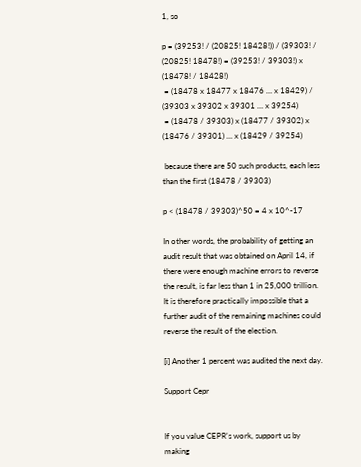1, so

p = (39253! / (20825! 18428!)) / (39303! / (20825! 18478!) = (39253! / 39303!) x (18478! / 18428!)
 = (18478 x 18477 x 18476 … x 18429) / (39303 x 39302 x 39301 … x 39254)
 = (18478 / 39303) x (18477 / 39302) x (18476 / 39301) … x (18429 / 39254)

 because there are 50 such products, each less than the first (18478 / 39303)

p < (18478 / 39303)^50 = 4 x 10^-17

In other words, the probability of getting an audit result that was obtained on April 14, if there were enough machine errors to reverse the result, is far less than 1 in 25,000 trillion.  It is therefore practically impossible that a further audit of the remaining machines could reverse the result of the election.

[i] Another 1 percent was audited the next day.

Support Cepr


If you value CEPR's work, support us by making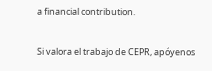a financial contribution.

Si valora el trabajo de CEPR, apóyenos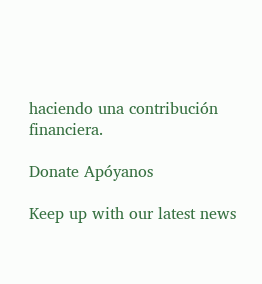haciendo una contribución financiera.

Donate Apóyanos

Keep up with our latest news